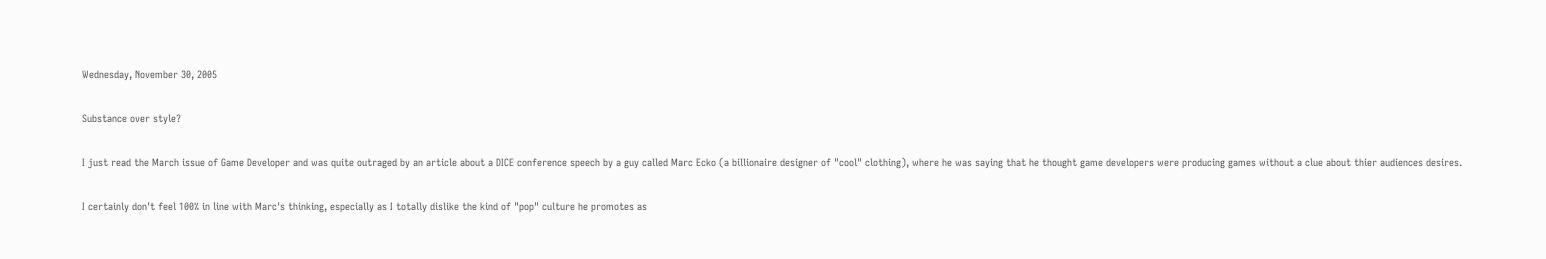Wednesday, November 30, 2005

Substance over style?

I just read the March issue of Game Developer and was quite outraged by an article about a DICE conference speech by a guy called Marc Ecko (a billionaire designer of "cool" clothing), where he was saying that he thought game developers were producing games without a clue about thier audiences desires.

I certainly don't feel 100% in line with Marc's thinking, especially as I totally dislike the kind of "pop" culture he promotes as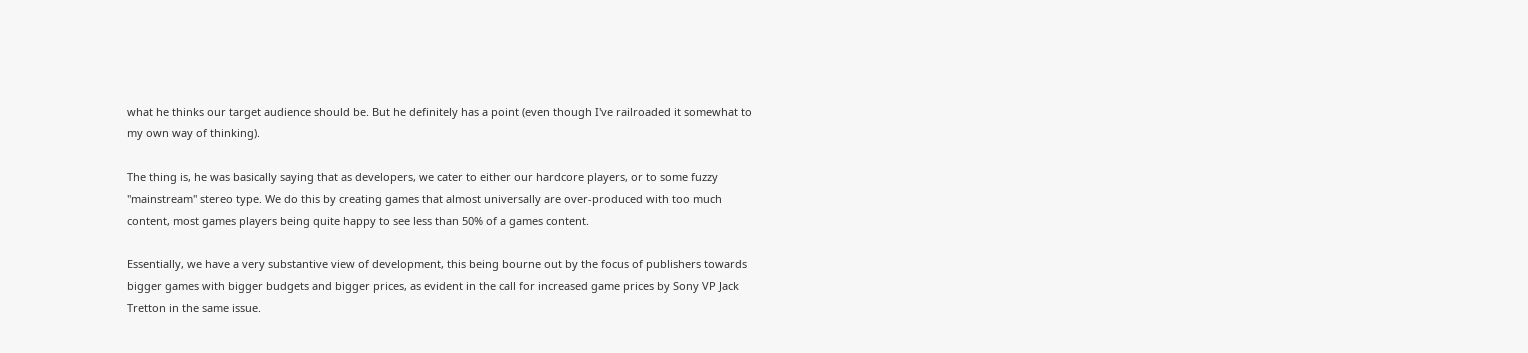what he thinks our target audience should be. But he definitely has a point (even though I've railroaded it somewhat to my own way of thinking).

The thing is, he was basically saying that as developers, we cater to either our hardcore players, or to some fuzzy "mainstream" stereo type. We do this by creating games that almost universally are over-produced with too much content, most games players being quite happy to see less than 50% of a games content.

Essentially, we have a very substantive view of development, this being bourne out by the focus of publishers towards bigger games with bigger budgets and bigger prices, as evident in the call for increased game prices by Sony VP Jack Tretton in the same issue.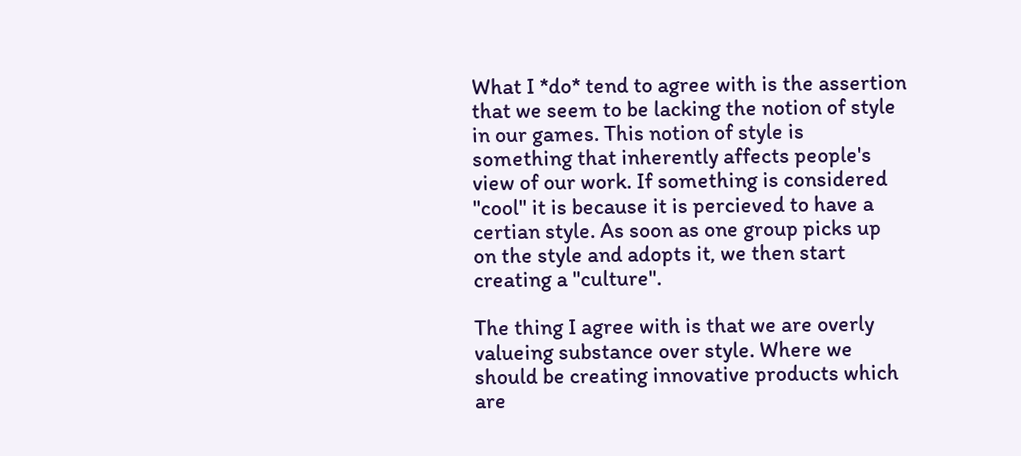What I *do* tend to agree with is the assertion that we seem to be lacking the notion of style in our games. This notion of style is something that inherently affects people's view of our work. If something is considered "cool" it is because it is percieved to have a certian style. As soon as one group picks up on the style and adopts it, we then start creating a "culture".

The thing I agree with is that we are overly valueing substance over style. Where we should be creating innovative products which are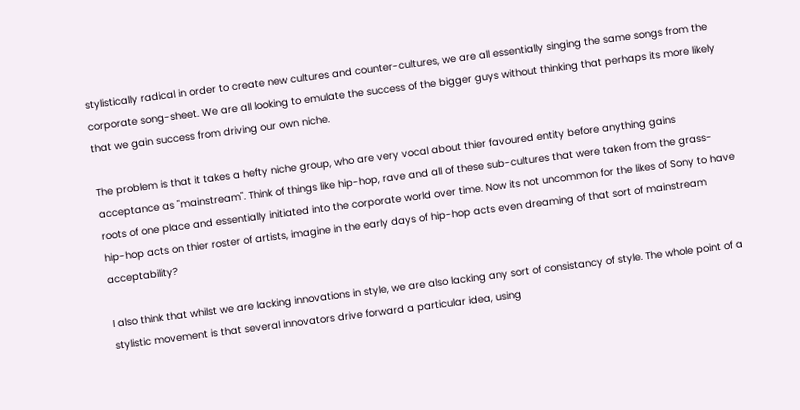stylistically radical in order to create new cultures and counter-cultures, we are all essentially singing the same songs from the corporate song-sheet. We are all looking to emulate the success of the bigger guys without thinking that perhaps its more likely that we gain success from driving our own niche.

The problem is that it takes a hefty niche group, who are very vocal about thier favoured entity before anything gains acceptance as "mainstream". Think of things like hip-hop, rave and all of these sub-cultures that were taken from the grass-roots of one place and essentially initiated into the corporate world over time. Now its not uncommon for the likes of Sony to have hip-hop acts on thier roster of artists, imagine in the early days of hip-hop acts even dreaming of that sort of mainstream acceptability?

I also think that whilst we are lacking innovations in style, we are also lacking any sort of consistancy of style. The whole point of a stylistic movement is that several innovators drive forward a particular idea, using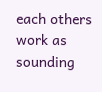each others work as sounding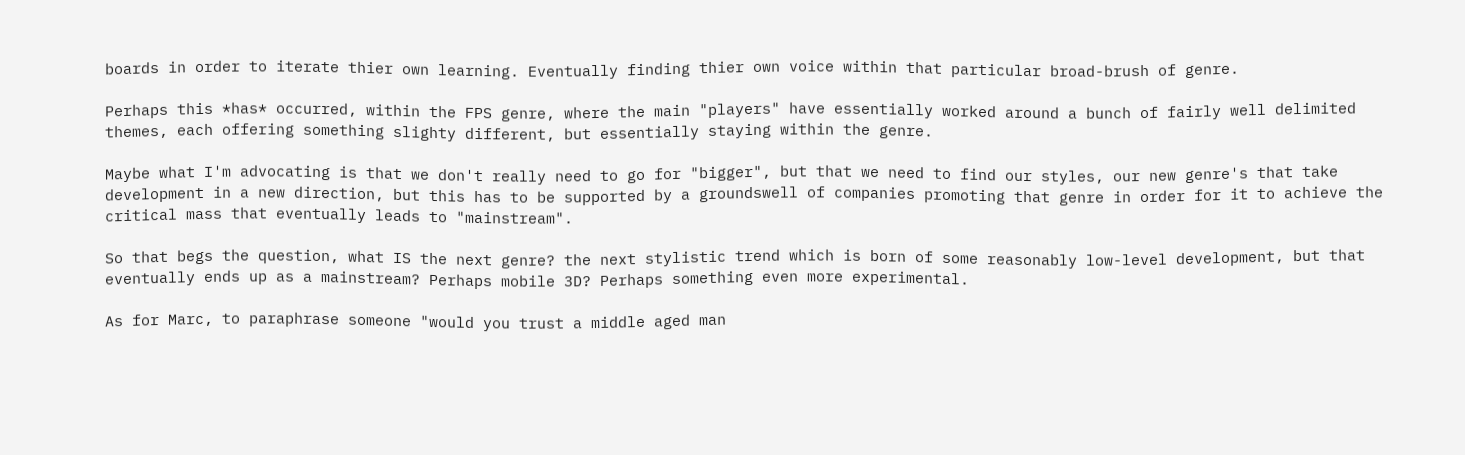boards in order to iterate thier own learning. Eventually finding thier own voice within that particular broad-brush of genre.

Perhaps this *has* occurred, within the FPS genre, where the main "players" have essentially worked around a bunch of fairly well delimited themes, each offering something slighty different, but essentially staying within the genre.

Maybe what I'm advocating is that we don't really need to go for "bigger", but that we need to find our styles, our new genre's that take development in a new direction, but this has to be supported by a groundswell of companies promoting that genre in order for it to achieve the critical mass that eventually leads to "mainstream".

So that begs the question, what IS the next genre? the next stylistic trend which is born of some reasonably low-level development, but that eventually ends up as a mainstream? Perhaps mobile 3D? Perhaps something even more experimental.

As for Marc, to paraphrase someone "would you trust a middle aged man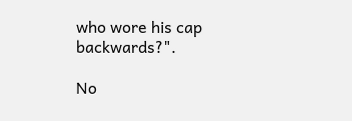who wore his cap backwards?".

No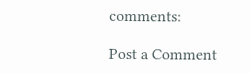comments:

Post a Comment